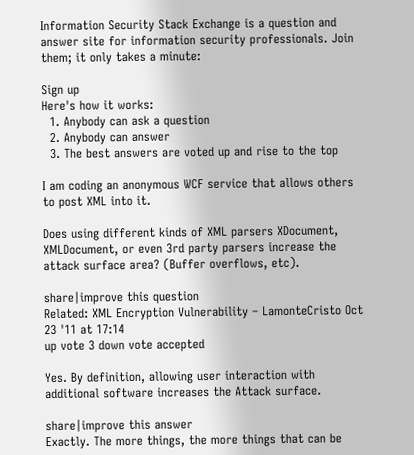Information Security Stack Exchange is a question and answer site for information security professionals. Join them; it only takes a minute:

Sign up
Here's how it works:
  1. Anybody can ask a question
  2. Anybody can answer
  3. The best answers are voted up and rise to the top

I am coding an anonymous WCF service that allows others to post XML into it.

Does using different kinds of XML parsers XDocument, XMLDocument, or even 3rd party parsers increase the attack surface area? (Buffer overflows, etc).

share|improve this question
Related: XML Encryption Vulnerability – LamonteCristo Oct 23 '11 at 17:14
up vote 3 down vote accepted

Yes. By definition, allowing user interaction with additional software increases the Attack surface.

share|improve this answer
Exactly. The more things, the more things that can be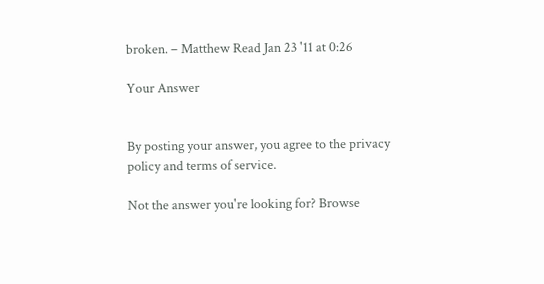broken. – Matthew Read Jan 23 '11 at 0:26

Your Answer


By posting your answer, you agree to the privacy policy and terms of service.

Not the answer you're looking for? Browse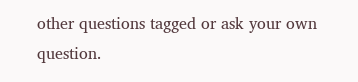other questions tagged or ask your own question.